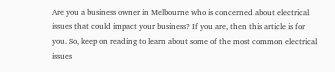Are you a business owner in Melbourne who is concerned about electrical issues that could impact your business? If you are, then this article is for you. So, keep on reading to learn about some of the most common electrical issues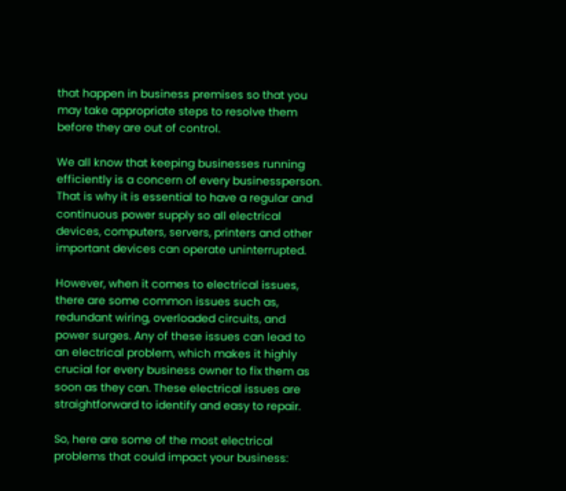that happen in business premises so that you may take appropriate steps to resolve them before they are out of control.

We all know that keeping businesses running efficiently is a concern of every businessperson. That is why it is essential to have a regular and continuous power supply so all electrical devices, computers, servers, printers and other important devices can operate uninterrupted.

However, when it comes to electrical issues, there are some common issues such as, redundant wiring, overloaded circuits, and power surges. Any of these issues can lead to an electrical problem, which makes it highly crucial for every business owner to fix them as soon as they can. These electrical issues are straightforward to identify and easy to repair.

So, here are some of the most electrical problems that could impact your business: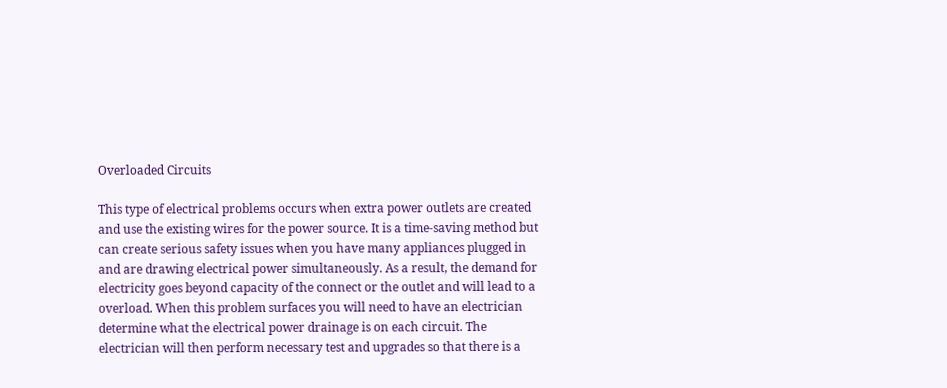Overloaded Circuits

This type of electrical problems occurs when extra power outlets are created and use the existing wires for the power source. It is a time-saving method but can create serious safety issues when you have many appliances plugged in and are drawing electrical power simultaneously. As a result, the demand for electricity goes beyond capacity of the connect or the outlet and will lead to a overload. When this problem surfaces you will need to have an electrician determine what the electrical power drainage is on each circuit. The electrician will then perform necessary test and upgrades so that there is a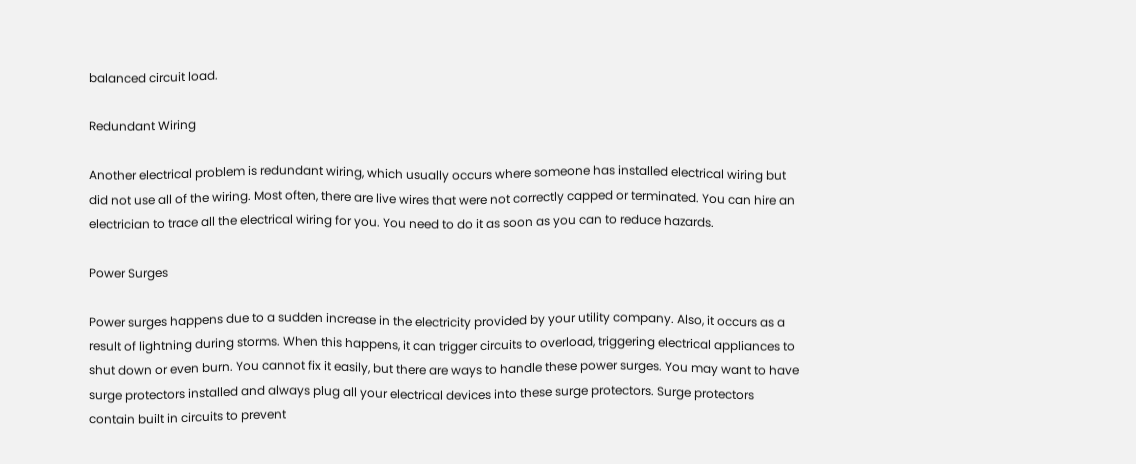balanced circuit load.

Redundant Wiring

Another electrical problem is redundant wiring, which usually occurs where someone has installed electrical wiring but did not use all of the wiring. Most often, there are live wires that were not correctly capped or terminated. You can hire an electrician to trace all the electrical wiring for you. You need to do it as soon as you can to reduce hazards.

Power Surges

Power surges happens due to a sudden increase in the electricity provided by your utility company. Also, it occurs as a result of lightning during storms. When this happens, it can trigger circuits to overload, triggering electrical appliances to shut down or even burn. You cannot fix it easily, but there are ways to handle these power surges. You may want to have surge protectors installed and always plug all your electrical devices into these surge protectors. Surge protectors contain built in circuits to prevent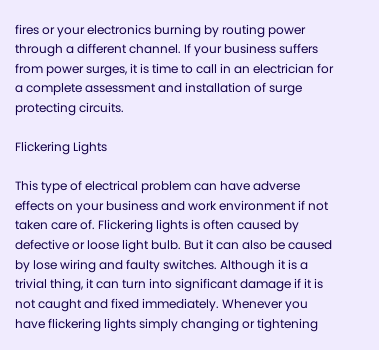fires or your electronics burning by routing power through a different channel. If your business suffers from power surges, it is time to call in an electrician for a complete assessment and installation of surge protecting circuits.

Flickering Lights

This type of electrical problem can have adverse effects on your business and work environment if not taken care of. Flickering lights is often caused by defective or loose light bulb. But it can also be caused by lose wiring and faulty switches. Although it is a trivial thing, it can turn into significant damage if it is not caught and fixed immediately. Whenever you have flickering lights simply changing or tightening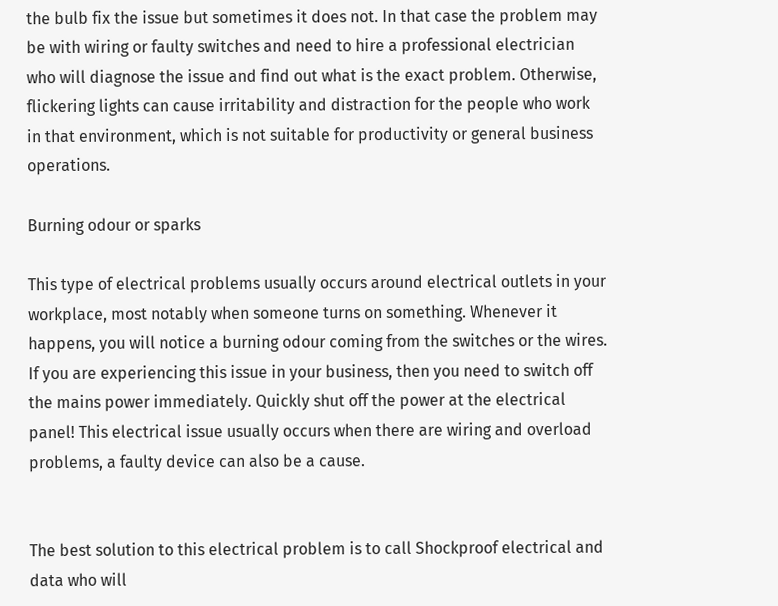the bulb fix the issue but sometimes it does not. In that case the problem may be with wiring or faulty switches and need to hire a professional electrician who will diagnose the issue and find out what is the exact problem. Otherwise, flickering lights can cause irritability and distraction for the people who work in that environment, which is not suitable for productivity or general business operations.

Burning odour or sparks

This type of electrical problems usually occurs around electrical outlets in your workplace, most notably when someone turns on something. Whenever it happens, you will notice a burning odour coming from the switches or the wires. If you are experiencing this issue in your business, then you need to switch off the mains power immediately. Quickly shut off the power at the electrical panel! This electrical issue usually occurs when there are wiring and overload problems, a faulty device can also be a cause.


The best solution to this electrical problem is to call Shockproof electrical and data who will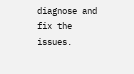diagnose and fix the issues.